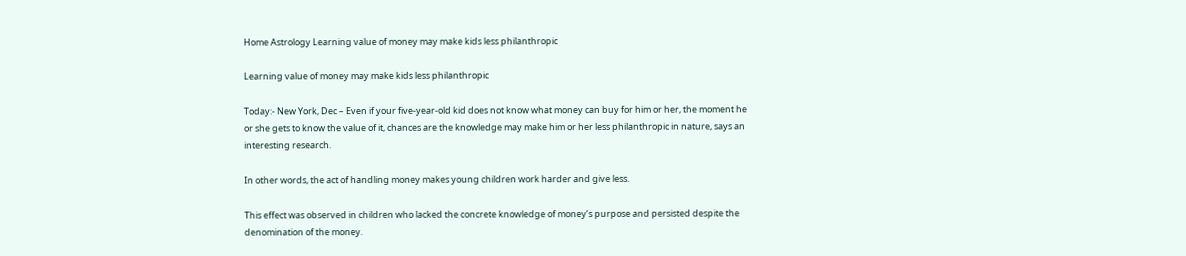Home Astrology Learning value of money may make kids less philanthropic

Learning value of money may make kids less philanthropic

Today:- New York, Dec – Even if your five-year-old kid does not know what money can buy for him or her, the moment he or she gets to know the value of it, chances are the knowledge may make him or her less philanthropic in nature, says an interesting research.

In other words, the act of handling money makes young children work harder and give less.

This effect was observed in children who lacked the concrete knowledge of money’s purpose and persisted despite the denomination of the money.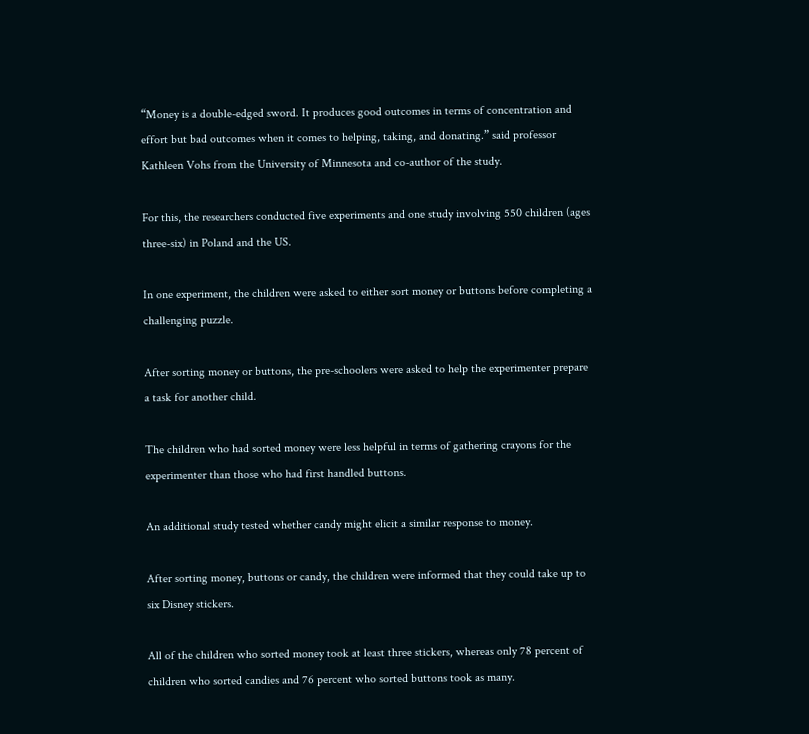“Money is a double-edged sword. It produces good outcomes in terms of concentration and effort but bad outcomes when it comes to helping, taking, and donating.” said professor Kathleen Vohs from the University of Minnesota and co-author of the study.

For this, the researchers conducted five experiments and one study involving 550 children (ages three-six) in Poland and the US.

In one experiment, the children were asked to either sort money or buttons before completing a challenging puzzle.

After sorting money or buttons, the pre-schoolers were asked to help the experimenter prepare a task for another child.

The children who had sorted money were less helpful in terms of gathering crayons for the experimenter than those who had first handled buttons.

An additional study tested whether candy might elicit a similar response to money.

After sorting money, buttons or candy, the children were informed that they could take up to six Disney stickers.

All of the children who sorted money took at least three stickers, whereas only 78 percent of children who sorted candies and 76 percent who sorted buttons took as many.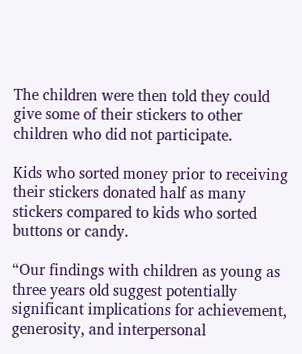The children were then told they could give some of their stickers to other children who did not participate.

Kids who sorted money prior to receiving their stickers donated half as many stickers compared to kids who sorted buttons or candy.

“Our findings with children as young as three years old suggest potentially significant implications for achievement, generosity, and interpersonal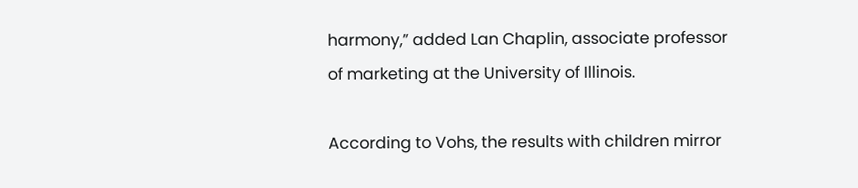harmony,” added Lan Chaplin, associate professor of marketing at the University of Illinois.

According to Vohs, the results with children mirror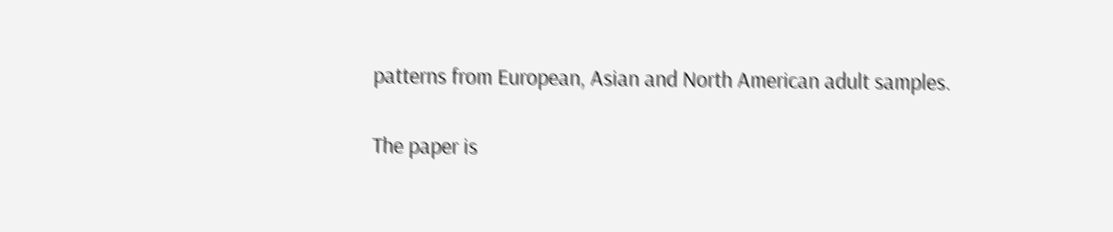patterns from European, Asian and North American adult samples.

The paper is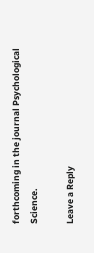forthcoming in the journal Psychological Science.

Leave a Reply